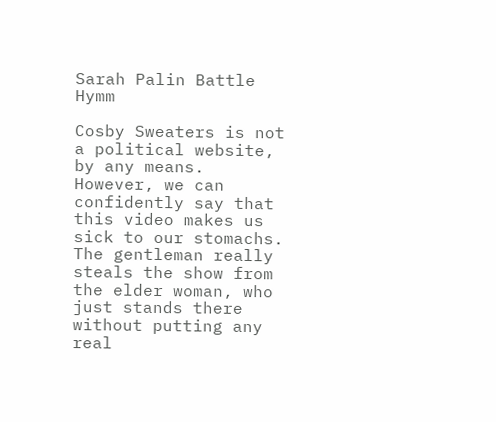Sarah Palin Battle Hymm

Cosby Sweaters is not a political website, by any means.  However, we can confidently say that this video makes us sick to our stomachs.  The gentleman really steals the show from the elder woman, who just stands there without putting any real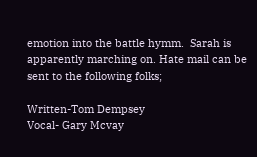emotion into the battle hymm.  Sarah is apparently marching on. Hate mail can be sent to the following folks;

Written-Tom Dempsey
Vocal- Gary Mcvay